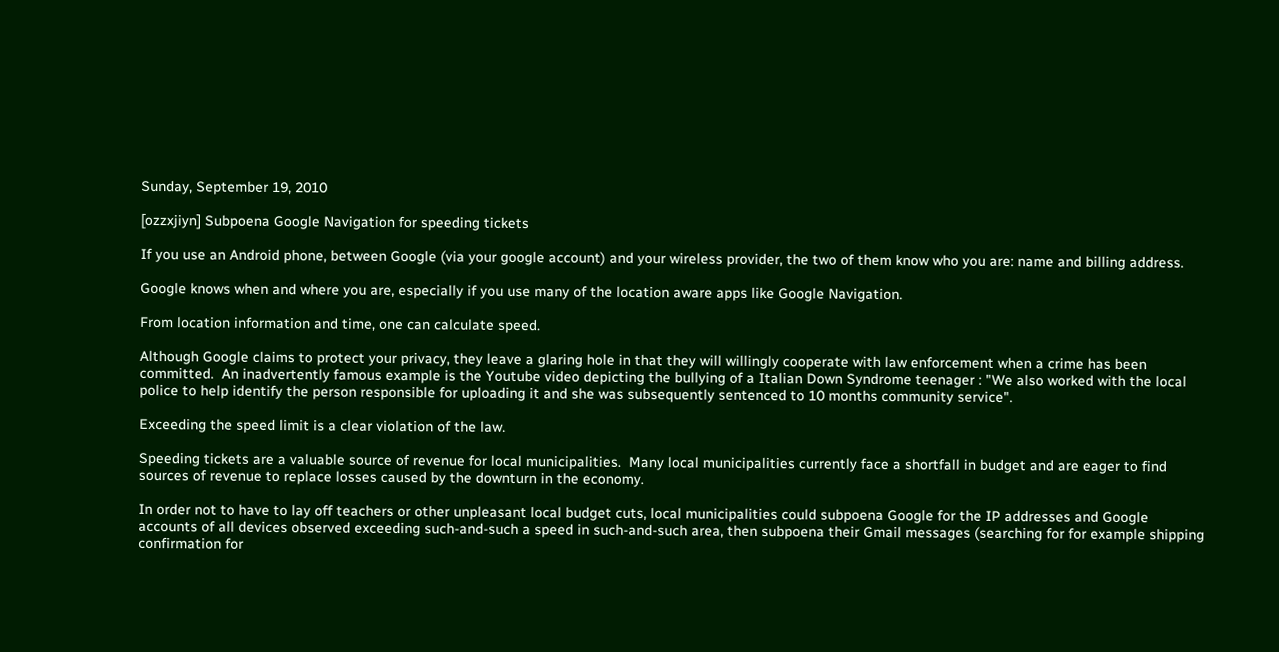Sunday, September 19, 2010

[ozzxjiyn] Subpoena Google Navigation for speeding tickets

If you use an Android phone, between Google (via your google account) and your wireless provider, the two of them know who you are: name and billing address.

Google knows when and where you are, especially if you use many of the location aware apps like Google Navigation.

From location information and time, one can calculate speed.

Although Google claims to protect your privacy, they leave a glaring hole in that they will willingly cooperate with law enforcement when a crime has been committed.  An inadvertently famous example is the Youtube video depicting the bullying of a Italian Down Syndrome teenager : "We also worked with the local police to help identify the person responsible for uploading it and she was subsequently sentenced to 10 months community service".

Exceeding the speed limit is a clear violation of the law.

Speeding tickets are a valuable source of revenue for local municipalities.  Many local municipalities currently face a shortfall in budget and are eager to find sources of revenue to replace losses caused by the downturn in the economy.

In order not to have to lay off teachers or other unpleasant local budget cuts, local municipalities could subpoena Google for the IP addresses and Google accounts of all devices observed exceeding such-and-such a speed in such-and-such area, then subpoena their Gmail messages (searching for for example shipping confirmation for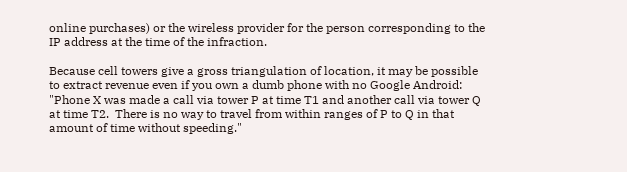online purchases) or the wireless provider for the person corresponding to the IP address at the time of the infraction.

Because cell towers give a gross triangulation of location, it may be possible to extract revenue even if you own a dumb phone with no Google Android: "Phone X was made a call via tower P at time T1 and another call via tower Q at time T2.  There is no way to travel from within ranges of P to Q in that amount of time without speeding."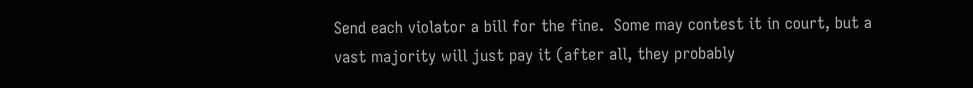Send each violator a bill for the fine.  Some may contest it in court, but a vast majority will just pay it (after all, they probably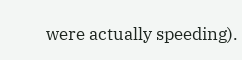were actually speeding).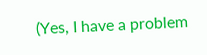(Yes, I have a problem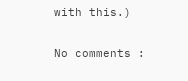with this.)

No comments :